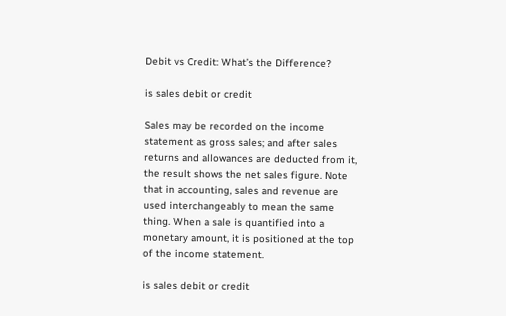Debit vs Credit: What’s the Difference?

is sales debit or credit

Sales may be recorded on the income statement as gross sales; and after sales returns and allowances are deducted from it, the result shows the net sales figure. Note that in accounting, sales and revenue are used interchangeably to mean the same thing. When a sale is quantified into a monetary amount, it is positioned at the top of the income statement.

is sales debit or credit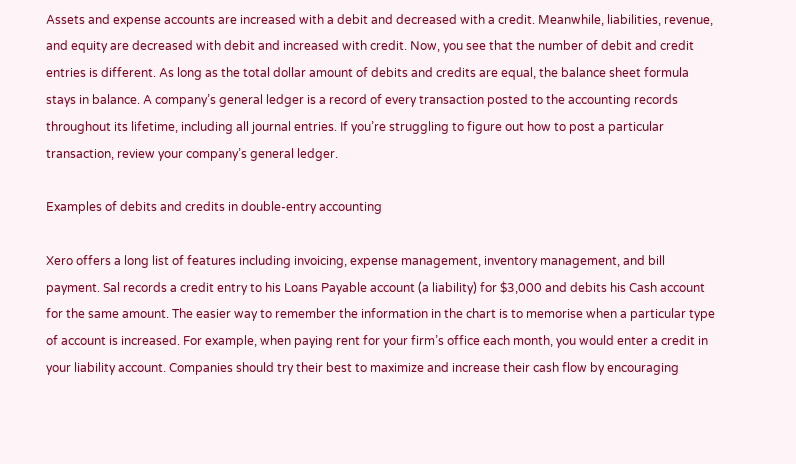Assets and expense accounts are increased with a debit and decreased with a credit. Meanwhile, liabilities, revenue, and equity are decreased with debit and increased with credit. Now, you see that the number of debit and credit entries is different. As long as the total dollar amount of debits and credits are equal, the balance sheet formula stays in balance. A company’s general ledger is a record of every transaction posted to the accounting records throughout its lifetime, including all journal entries. If you’re struggling to figure out how to post a particular transaction, review your company’s general ledger.

Examples of debits and credits in double-entry accounting

Xero offers a long list of features including invoicing, expense management, inventory management, and bill payment. Sal records a credit entry to his Loans Payable account (a liability) for $3,000 and debits his Cash account for the same amount. The easier way to remember the information in the chart is to memorise when a particular type of account is increased. For example, when paying rent for your firm’s office each month, you would enter a credit in your liability account. Companies should try their best to maximize and increase their cash flow by encouraging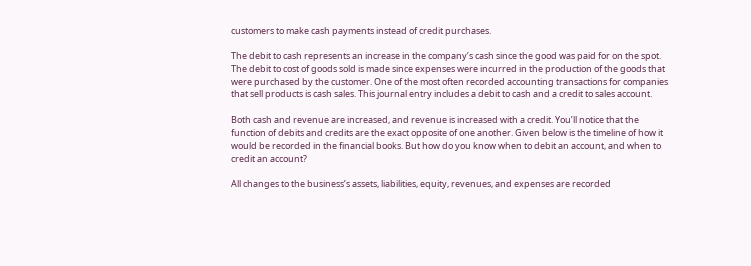customers to make cash payments instead of credit purchases.

The debit to cash represents an increase in the company’s cash since the good was paid for on the spot. The debit to cost of goods sold is made since expenses were incurred in the production of the goods that were purchased by the customer. One of the most often recorded accounting transactions for companies that sell products is cash sales. This journal entry includes a debit to cash and a credit to sales account.

Both cash and revenue are increased, and revenue is increased with a credit. You’ll notice that the function of debits and credits are the exact opposite of one another. Given below is the timeline of how it would be recorded in the financial books. But how do you know when to debit an account, and when to credit an account?

All changes to the business’s assets, liabilities, equity, revenues, and expenses are recorded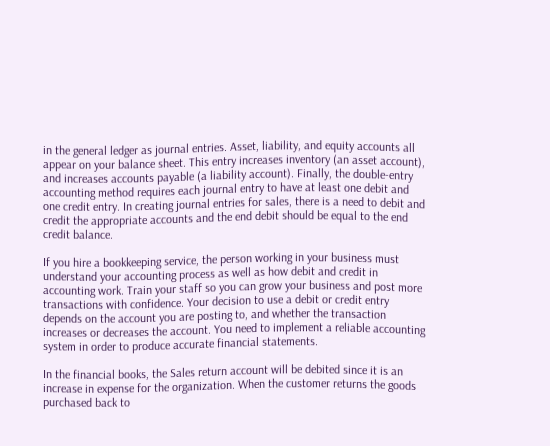in the general ledger as journal entries. Asset, liability, and equity accounts all appear on your balance sheet. This entry increases inventory (an asset account), and increases accounts payable (a liability account). Finally, the double-entry accounting method requires each journal entry to have at least one debit and one credit entry. In creating journal entries for sales, there is a need to debit and credit the appropriate accounts and the end debit should be equal to the end credit balance.

If you hire a bookkeeping service, the person working in your business must understand your accounting process as well as how debit and credit in accounting work. Train your staff so you can grow your business and post more transactions with confidence. Your decision to use a debit or credit entry depends on the account you are posting to, and whether the transaction increases or decreases the account. You need to implement a reliable accounting system in order to produce accurate financial statements.

In the financial books, the Sales return account will be debited since it is an increase in expense for the organization. When the customer returns the goods purchased back to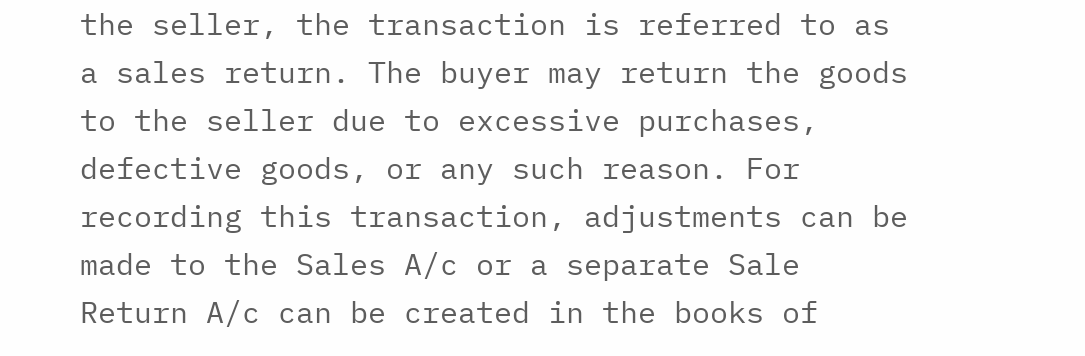the seller, the transaction is referred to as a sales return. The buyer may return the goods to the seller due to excessive purchases, defective goods, or any such reason. For recording this transaction, adjustments can be made to the Sales A/c or a separate Sale Return A/c can be created in the books of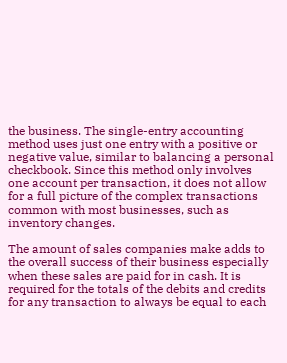the business. The single-entry accounting method uses just one entry with a positive or negative value, similar to balancing a personal checkbook. Since this method only involves one account per transaction, it does not allow for a full picture of the complex transactions common with most businesses, such as inventory changes.

The amount of sales companies make adds to the overall success of their business especially when these sales are paid for in cash. It is required for the totals of the debits and credits for any transaction to always be equal to each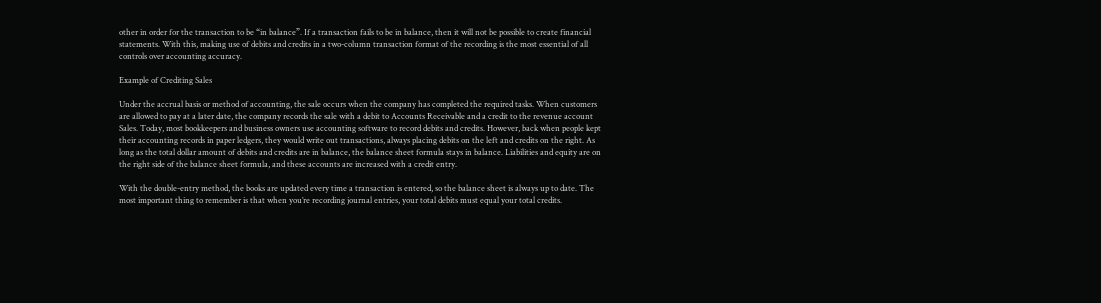other in order for the transaction to be “in balance”. If a transaction fails to be in balance, then it will not be possible to create financial statements. With this, making use of debits and credits in a two-column transaction format of the recording is the most essential of all controls over accounting accuracy.

Example of Crediting Sales

Under the accrual basis or method of accounting, the sale occurs when the company has completed the required tasks. When customers are allowed to pay at a later date, the company records the sale with a debit to Accounts Receivable and a credit to the revenue account Sales. Today, most bookkeepers and business owners use accounting software to record debits and credits. However, back when people kept their accounting records in paper ledgers, they would write out transactions, always placing debits on the left and credits on the right. As long as the total dollar amount of debits and credits are in balance, the balance sheet formula stays in balance. Liabilities and equity are on the right side of the balance sheet formula, and these accounts are increased with a credit entry.

With the double-entry method, the books are updated every time a transaction is entered, so the balance sheet is always up to date. The most important thing to remember is that when you’re recording journal entries, your total debits must equal your total credits.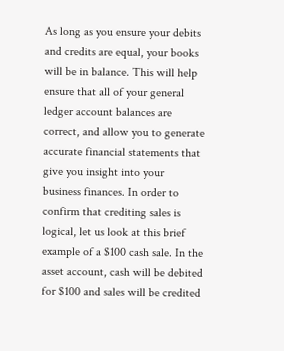As long as you ensure your debits and credits are equal, your books will be in balance. This will help ensure that all of your general ledger account balances are correct, and allow you to generate accurate financial statements that give you insight into your business finances. In order to confirm that crediting sales is logical, let us look at this brief example of a $100 cash sale. In the asset account, cash will be debited for $100 and sales will be credited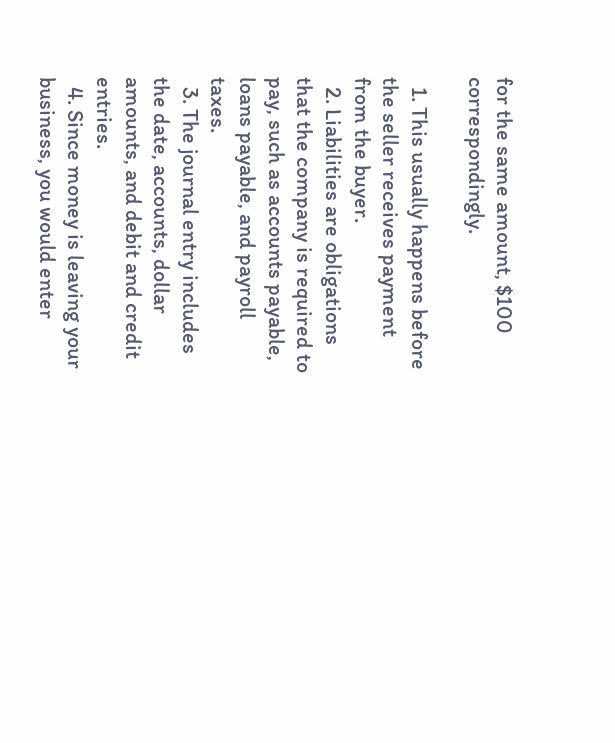for the same amount, $100 correspondingly.

  1. This usually happens before the seller receives payment from the buyer.
  2. Liabilities are obligations that the company is required to pay, such as accounts payable, loans payable, and payroll taxes.
  3. The journal entry includes the date, accounts, dollar amounts, and debit and credit entries.
  4. Since money is leaving your business, you would enter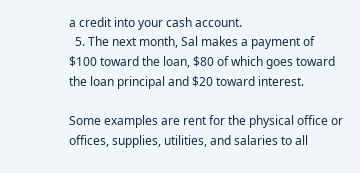a credit into your cash account.
  5. The next month, Sal makes a payment of $100 toward the loan, $80 of which goes toward the loan principal and $20 toward interest.

Some examples are rent for the physical office or offices, supplies, utilities, and salaries to all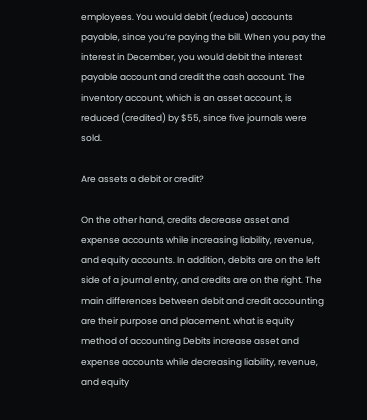employees. You would debit (reduce) accounts payable, since you’re paying the bill. When you pay the interest in December, you would debit the interest payable account and credit the cash account. The inventory account, which is an asset account, is reduced (credited) by $55, since five journals were sold.

Are assets a debit or credit?

On the other hand, credits decrease asset and expense accounts while increasing liability, revenue, and equity accounts. In addition, debits are on the left side of a journal entry, and credits are on the right. The main differences between debit and credit accounting are their purpose and placement. what is equity method of accounting Debits increase asset and expense accounts while decreasing liability, revenue, and equity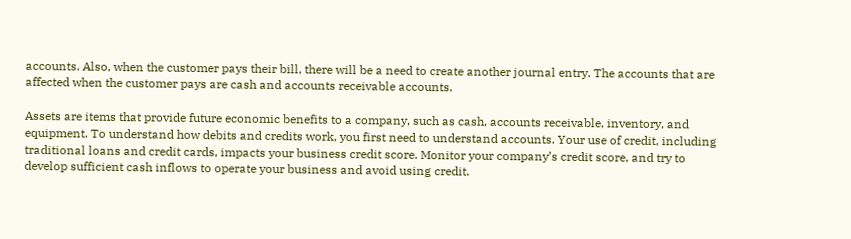accounts. Also, when the customer pays their bill, there will be a need to create another journal entry. The accounts that are affected when the customer pays are cash and accounts receivable accounts.

Assets are items that provide future economic benefits to a company, such as cash, accounts receivable, inventory, and equipment. To understand how debits and credits work, you first need to understand accounts. Your use of credit, including traditional loans and credit cards, impacts your business credit score. Monitor your company’s credit score, and try to develop sufficient cash inflows to operate your business and avoid using credit.